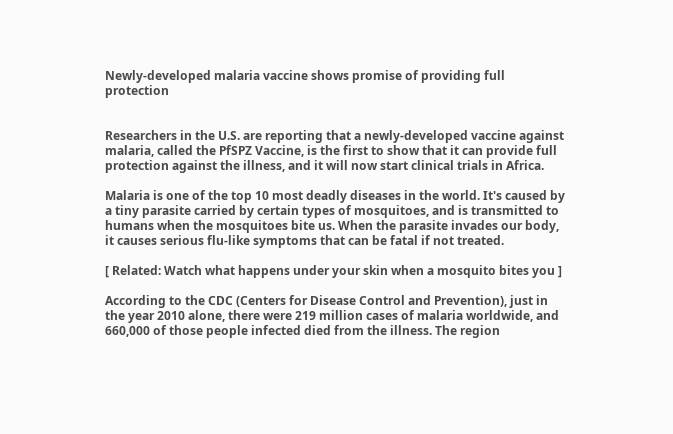Newly-developed malaria vaccine shows promise of providing full protection


Researchers in the U.S. are reporting that a newly-developed vaccine against malaria, called the PfSPZ Vaccine, is the first to show that it can provide full protection against the illness, and it will now start clinical trials in Africa.

Malaria is one of the top 10 most deadly diseases in the world. It's caused by a tiny parasite carried by certain types of mosquitoes, and is transmitted to humans when the mosquitoes bite us. When the parasite invades our body, it causes serious flu-like symptoms that can be fatal if not treated.

[ Related: Watch what happens under your skin when a mosquito bites you ]

According to the CDC (Centers for Disease Control and Prevention), just in the year 2010 alone, there were 219 million cases of malaria worldwide, and 660,000 of those people infected died from the illness. The region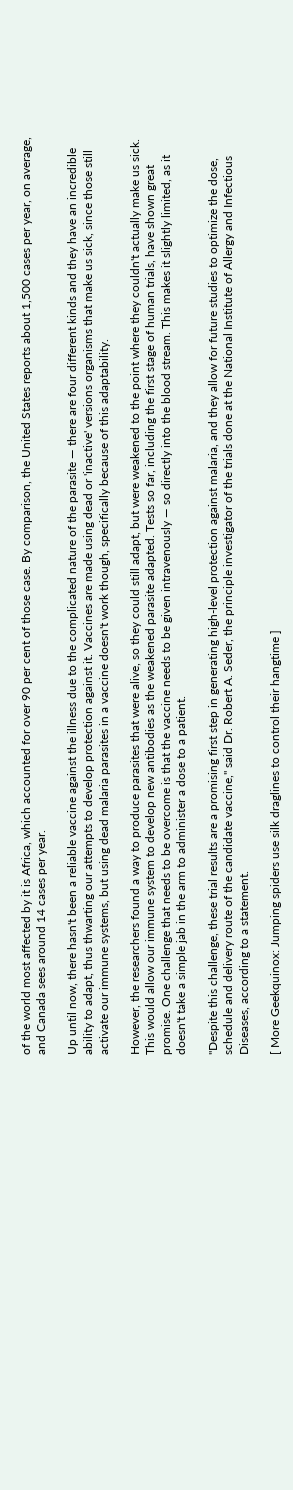of the world most affected by it is Africa, which accounted for over 90 per cent of those case. By comparison, the United States reports about 1,500 cases per year, on average, and Canada sees around 14 cases per year.

Up until now, there hasn't been a reliable vaccine against the illness due to the complicated nature of the parasite — there are four different kinds and they have an incredible ability to adapt, thus thwarting our attempts to develop protection against it. Vaccines are made using dead or 'inactive' versions organisms that make us sick, since those still activate our immune systems, but using dead malaria parasites in a vaccine doesn't work though, specifically because of this adaptability.

However, the researchers found a way to produce parasites that were alive, so they could still adapt, but were weakened to the point where they couldn't actually make us sick. This would allow our immune system to develop new antibodies as the weakened parasite adapted. Tests so far, including the first stage of human trials, have shown great promise. One challenge that needs to be overcome is that the vaccine needs to be given intravenously — so directly into the blood stream. This makes it slightly limited, as it doesn't take a simple jab in the arm to administer a dose to a patient.

"Despite this challenge, these trial results are a promising first step in generating high-level protection against malaria, and they allow for future studies to optimize the dose, schedule and delivery route of the candidate vaccine," said Dr. Robert A. Seder, the principle investigator of the trials done at the National Institute of Allergy and Infectious Diseases, according to a statement.

[ More Geekquinox: Jumping spiders use silk draglines to control their hangtime ]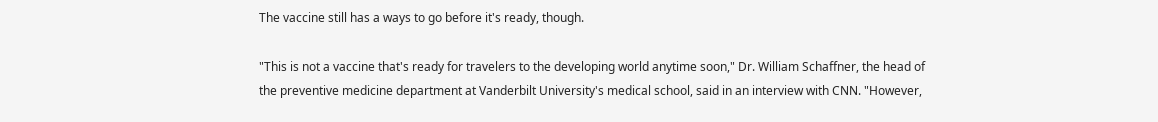The vaccine still has a ways to go before it's ready, though.

"This is not a vaccine that's ready for travelers to the developing world anytime soon," Dr. William Schaffner, the head of the preventive medicine department at Vanderbilt University's medical school, said in an interview with CNN. "However,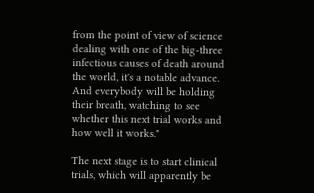from the point of view of science dealing with one of the big-three infectious causes of death around the world, it's a notable advance. And everybody will be holding their breath, watching to see whether this next trial works and how well it works."

The next stage is to start clinical trials, which will apparently be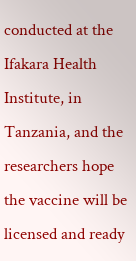conducted at the Ifakara Health Institute, in Tanzania, and the researchers hope the vaccine will be licensed and ready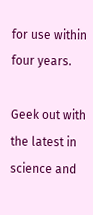for use within four years.

Geek out with the latest in science and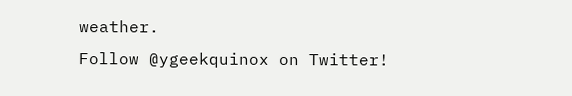weather.
Follow @ygeekquinox on Twitter!